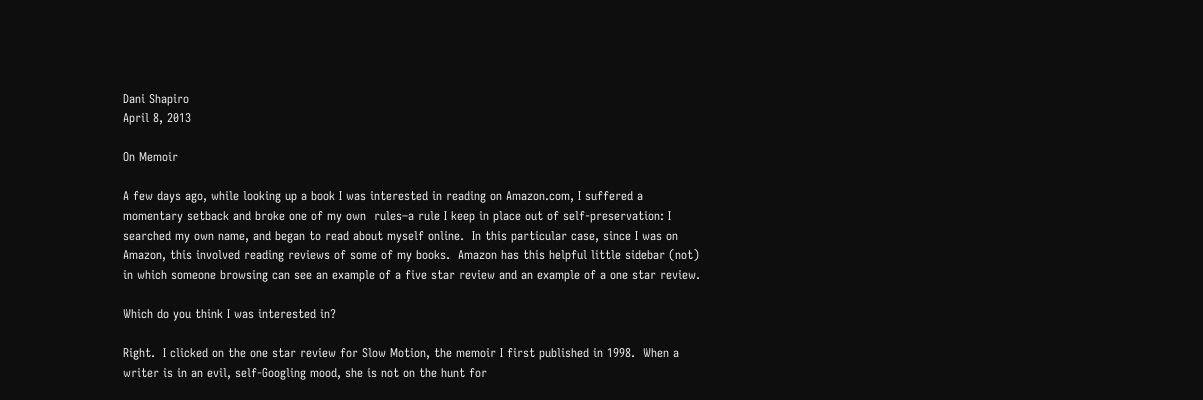Dani Shapiro
April 8, 2013

On Memoir

A few days ago, while looking up a book I was interested in reading on Amazon.com, I suffered a momentary setback and broke one of my own  rules–a rule I keep in place out of self-preservation: I searched my own name, and began to read about myself online.  In this particular case, since I was on Amazon, this involved reading reviews of some of my books.  Amazon has this helpful little sidebar (not) in which someone browsing can see an example of a five star review and an example of a one star review.

Which do you think I was interested in?

Right.  I clicked on the one star review for Slow Motion, the memoir I first published in 1998.  When a writer is in an evil, self-Googling mood, she is not on the hunt for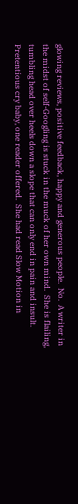glowing reviews, positive feedback, happy and generous people.  No.  A writer in the midst of self-Googling is stuck in the muck of her own mind.  She is flailing, tumbling head over heels down a slope that can only end in pain and insult.  Pretentious cry baby, one reader offered.  She had read Slow Motion in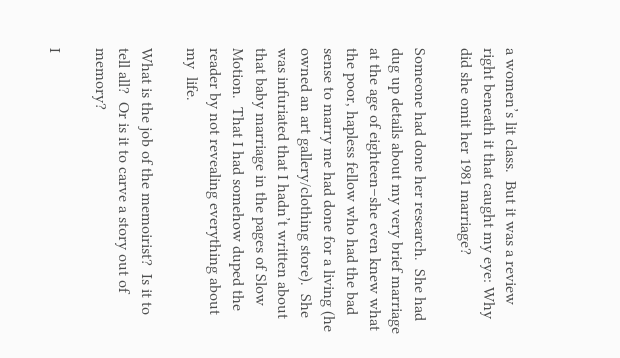a women’s lit class.  But it was a review right beneath it that caught my eye: Why did she omit her 1981 marriage?

Someone had done her research.  She had dug up details about my very brief marriage at the age of eighteen–she even knew what the poor, hapless fellow who had the bad sense to marry me had done for a living (he owned an art gallery/clothing store).  She was infuriated that I hadn’t written about that baby marriage in the pages of Slow Motion.  That I had somehow duped the reader by not revealing everything about my  life.

What is the job of the memoirist?  Is it to tell all?  Or is it to carve a story out of memory?

I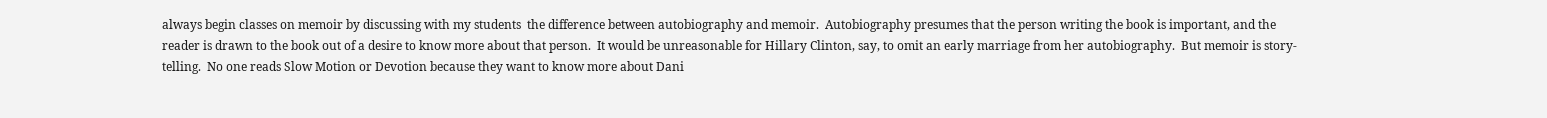always begin classes on memoir by discussing with my students  the difference between autobiography and memoir.  Autobiography presumes that the person writing the book is important, and the reader is drawn to the book out of a desire to know more about that person.  It would be unreasonable for Hillary Clinton, say, to omit an early marriage from her autobiography.  But memoir is story-telling.  No one reads Slow Motion or Devotion because they want to know more about Dani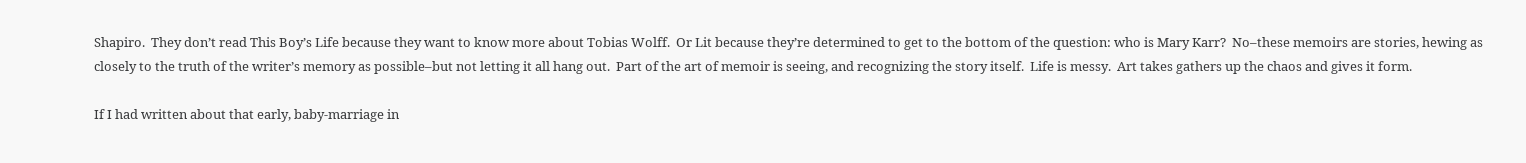Shapiro.  They don’t read This Boy’s Life because they want to know more about Tobias Wolff.  Or Lit because they’re determined to get to the bottom of the question: who is Mary Karr?  No–these memoirs are stories, hewing as closely to the truth of the writer’s memory as possible–but not letting it all hang out.  Part of the art of memoir is seeing, and recognizing the story itself.  Life is messy.  Art takes gathers up the chaos and gives it form.

If I had written about that early, baby-marriage in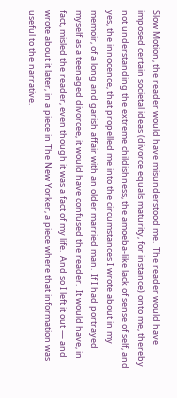Slow Motion, the reader would have misunderstood me.  The reader would have imposed certain societal ideas (divorce equals maturity, for instance) onto me, thereby not understanding the extreme childishness, the amoeba-like lack of sense of self, and yes, the innocence, that propelled me into the circumstances I wrote about in my memoir, of a long and garish affair with an older married man.  If I had portrayed myself as a teenaged divorcee, it would have confused the reader.  It would have, in fact, misled the reader, even though it was a fact of my life.  And so I left it out — and wrote about it later, in a piece in The New Yorker, a piece where that information was useful to the narrative.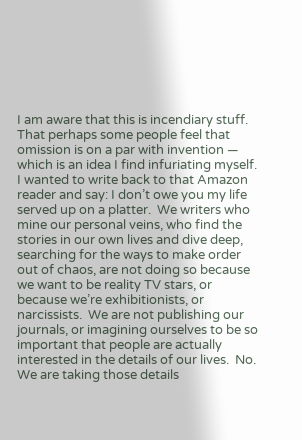I am aware that this is incendiary stuff.  That perhaps some people feel that omission is on a par with invention — which is an idea I find infuriating myself.  I wanted to write back to that Amazon reader and say: I don’t owe you my life served up on a platter.  We writers who mine our personal veins, who find the stories in our own lives and dive deep, searching for the ways to make order out of chaos, are not doing so because we want to be reality TV stars, or because we’re exhibitionists, or narcissists.  We are not publishing our journals, or imagining ourselves to be so important that people are actually interested in the details of our lives.  No.  We are taking those details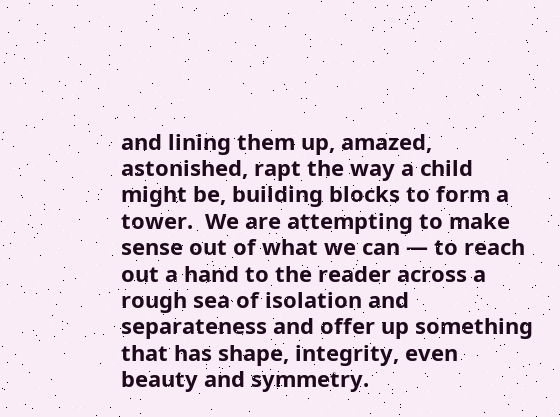and lining them up, amazed, astonished, rapt the way a child might be, building blocks to form a tower.  We are attempting to make sense out of what we can — to reach out a hand to the reader across a rough sea of isolation and separateness and offer up something that has shape, integrity, even beauty and symmetry.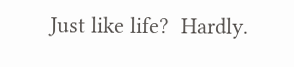Just like life?  Hardly.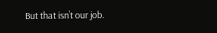But that isn’t our job.